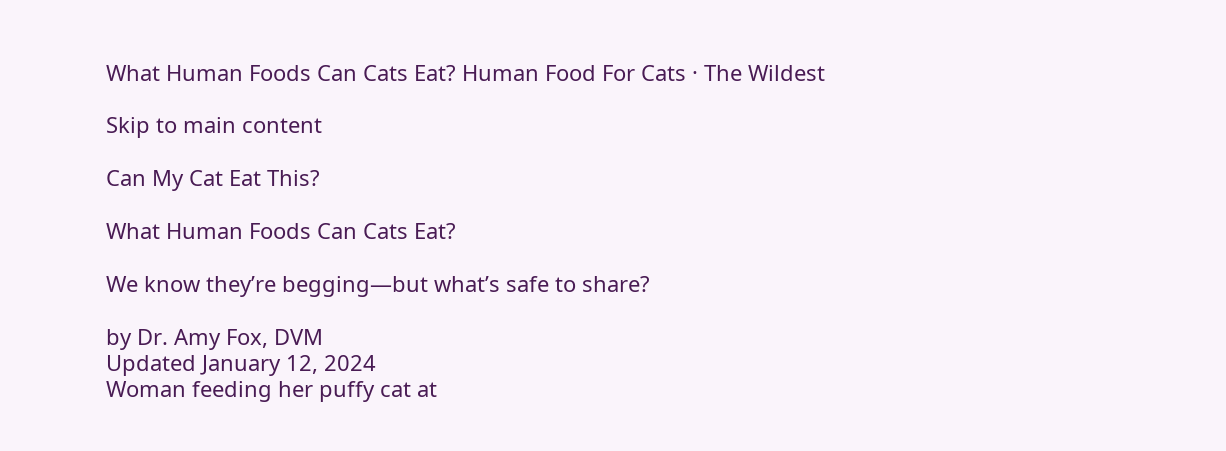What Human Foods Can Cats Eat? Human Food For Cats · The Wildest

Skip to main content

Can My Cat Eat This?

What Human Foods Can Cats Eat?

We know they’re begging—but what’s safe to share?

by Dr. Amy Fox, DVM
Updated January 12, 2024
Woman feeding her puffy cat at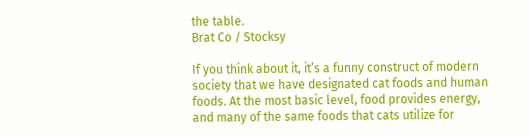the table.
Brat Co / Stocksy

If you think about it, it’s a funny construct of modern society that we have designated cat foods and human foods. At the most basic level, food provides energy, and many of the same foods that cats utilize for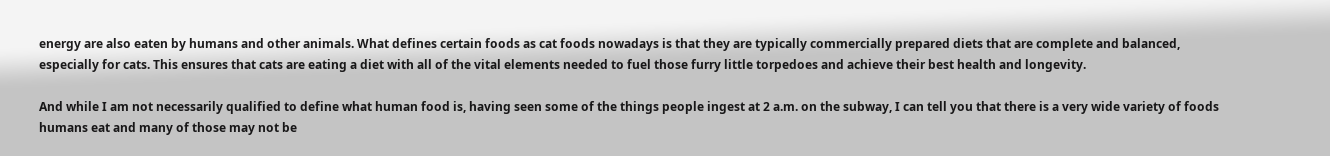energy are also eaten by humans and other animals. What defines certain foods as cat foods nowadays is that they are typically commercially prepared diets that are complete and balanced, especially for cats. This ensures that cats are eating a diet with all of the vital elements needed to fuel those furry little torpedoes and achieve their best health and longevity.

And while I am not necessarily qualified to define what human food is, having seen some of the things people ingest at 2 a.m. on the subway, I can tell you that there is a very wide variety of foods humans eat and many of those may not be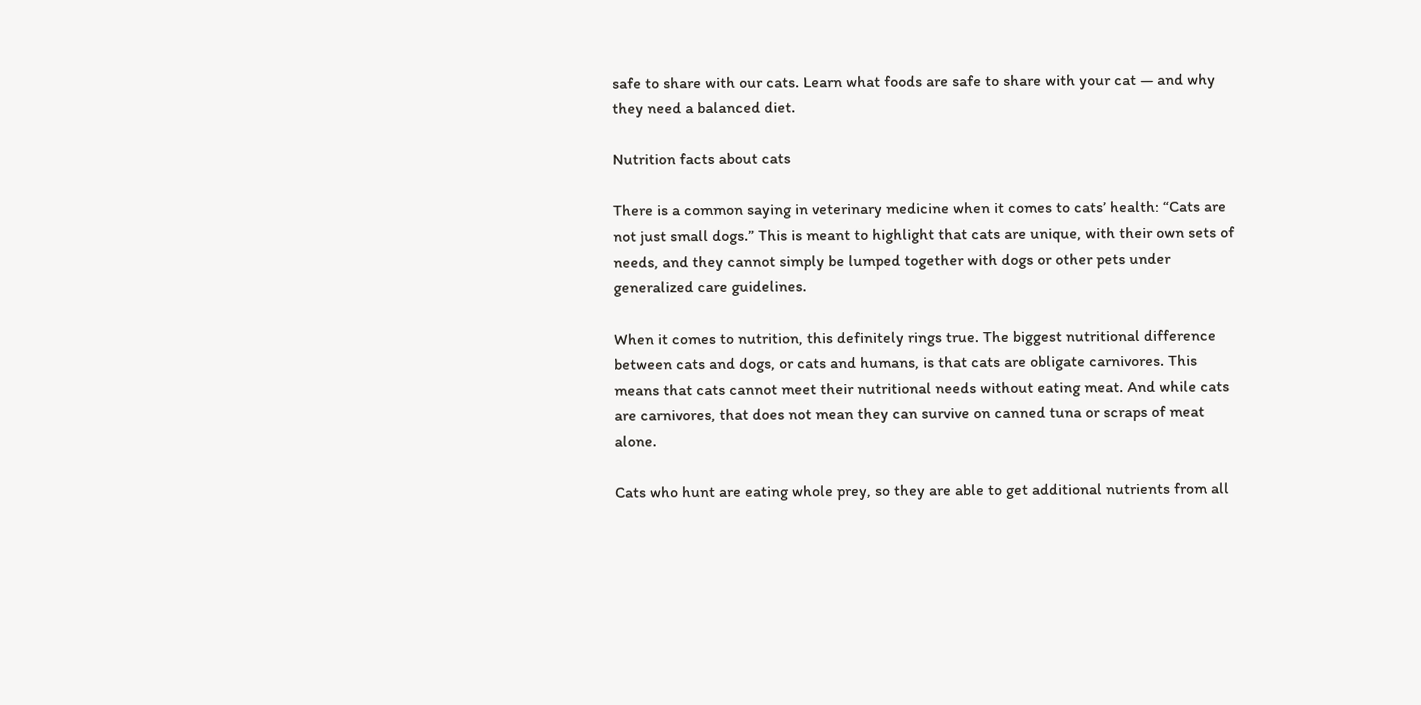safe to share with our cats. Learn what foods are safe to share with your cat — and why they need a balanced diet.

Nutrition facts about cats

There is a common saying in veterinary medicine when it comes to cats’ health: “Cats are not just small dogs.” This is meant to highlight that cats are unique, with their own sets of needs, and they cannot simply be lumped together with dogs or other pets under generalized care guidelines.

When it comes to nutrition, this definitely rings true. The biggest nutritional difference between cats and dogs, or cats and humans, is that cats are obligate carnivores. This means that cats cannot meet their nutritional needs without eating meat. And while cats are carnivores, that does not mean they can survive on canned tuna or scraps of meat alone.

Cats who hunt are eating whole prey, so they are able to get additional nutrients from all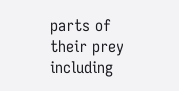parts of their prey including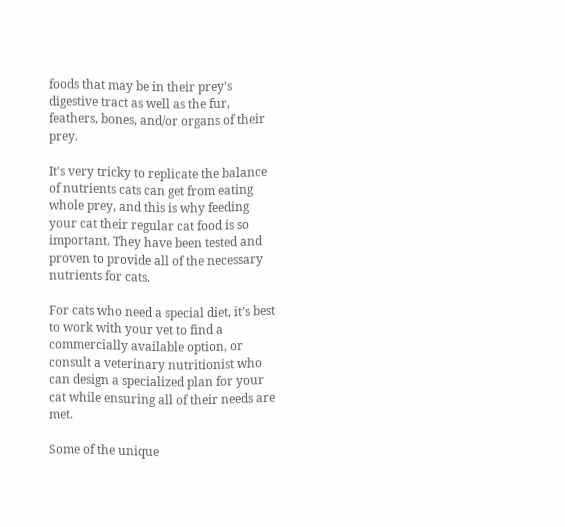foods that may be in their prey’s digestive tract as well as the fur, feathers, bones, and/or organs of their prey.

It’s very tricky to replicate the balance of nutrients cats can get from eating whole prey, and this is why feeding your cat their regular cat food is so important. They have been tested and proven to provide all of the necessary nutrients for cats.

For cats who need a special diet, it’s best to work with your vet to find a commercially available option, or consult a veterinary nutritionist who can design a specialized plan for your cat while ensuring all of their needs are met.

Some of the unique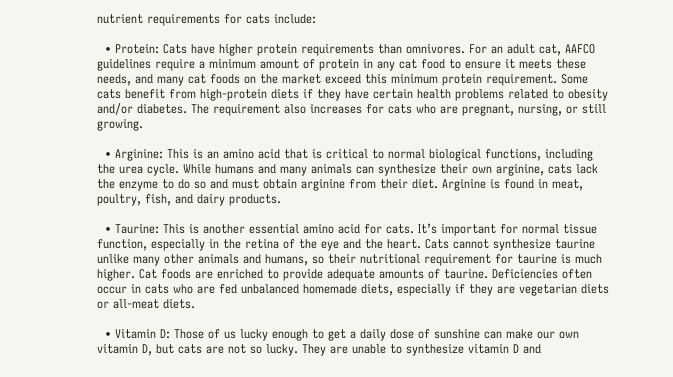nutrient requirements for cats include:

  • Protein: Cats have higher protein requirements than omnivores. For an adult cat, AAFCO guidelines require a minimum amount of protein in any cat food to ensure it meets these needs, and many cat foods on the market exceed this minimum protein requirement. Some cats benefit from high-protein diets if they have certain health problems related to obesity and/or diabetes. The requirement also increases for cats who are pregnant, nursing, or still growing.

  • Arginine: This is an amino acid that is critical to normal biological functions, including the urea cycle. While humans and many animals can synthesize their own arginine, cats lack the enzyme to do so and must obtain arginine from their diet. Arginine is found in meat, poultry, fish, and dairy products.

  • Taurine: This is another essential amino acid for cats. It’s important for normal tissue function, especially in the retina of the eye and the heart. Cats cannot synthesize taurine unlike many other animals and humans, so their nutritional requirement for taurine is much higher. Cat foods are enriched to provide adequate amounts of taurine. Deficiencies often occur in cats who are fed unbalanced homemade diets, especially if they are vegetarian diets or all-meat diets.

  • Vitamin D: Those of us lucky enough to get a daily dose of sunshine can make our own vitamin D, but cats are not so lucky. They are unable to synthesize vitamin D and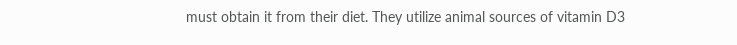must obtain it from their diet. They utilize animal sources of vitamin D3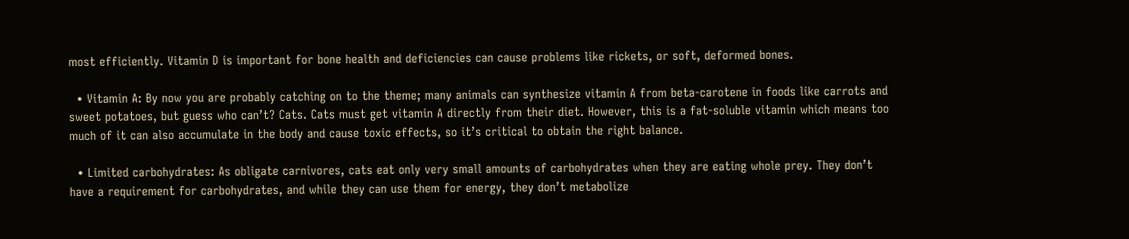most efficiently. Vitamin D is important for bone health and deficiencies can cause problems like rickets, or soft, deformed bones.

  • Vitamin A: By now you are probably catching on to the theme; many animals can synthesize vitamin A from beta-carotene in foods like carrots and sweet potatoes, but guess who can’t? Cats. Cats must get vitamin A directly from their diet. However, this is a fat-soluble vitamin which means too much of it can also accumulate in the body and cause toxic effects, so it’s critical to obtain the right balance.

  • Limited carbohydrates: As obligate carnivores, cats eat only very small amounts of carbohydrates when they are eating whole prey. They don’t have a requirement for carbohydrates, and while they can use them for energy, they don’t metabolize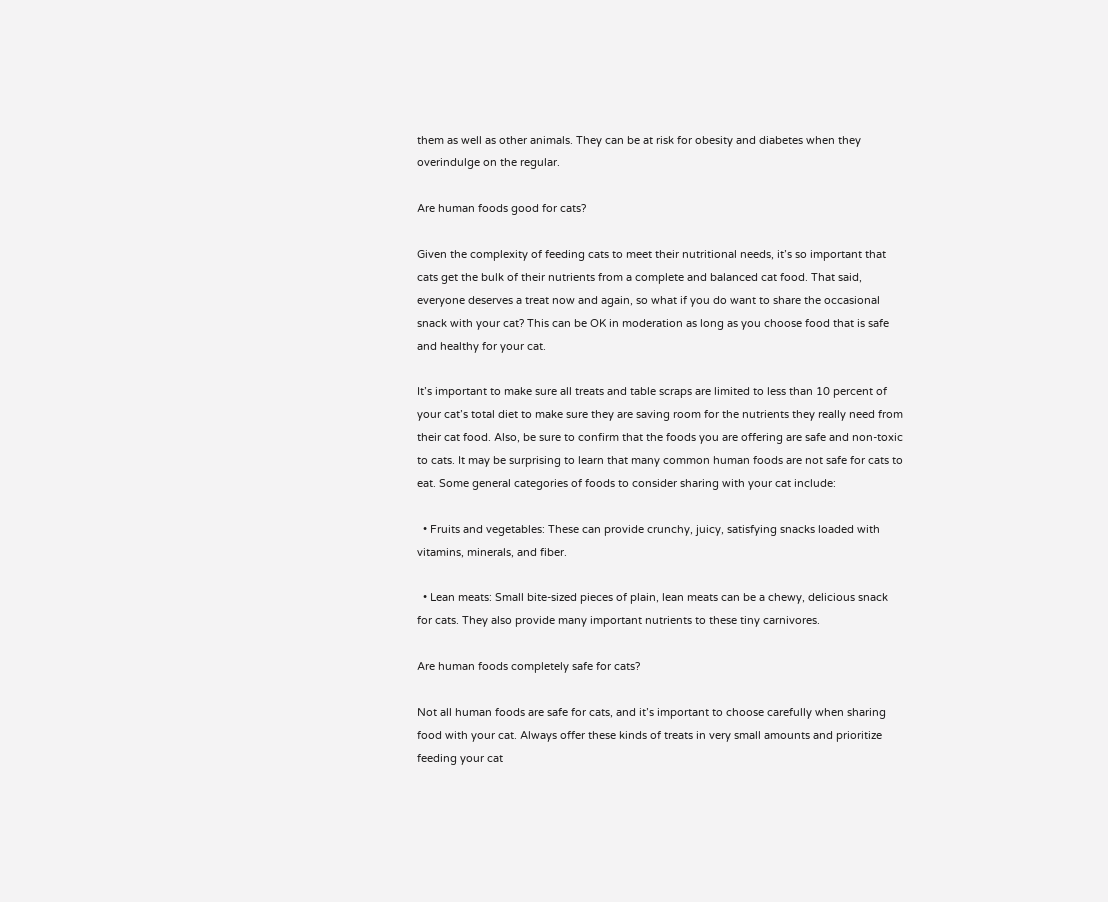them as well as other animals. They can be at risk for obesity and diabetes when they overindulge on the regular.

Are human foods good for cats?

Given the complexity of feeding cats to meet their nutritional needs, it’s so important that cats get the bulk of their nutrients from a complete and balanced cat food. That said, everyone deserves a treat now and again, so what if you do want to share the occasional snack with your cat? This can be OK in moderation as long as you choose food that is safe and healthy for your cat.

It’s important to make sure all treats and table scraps are limited to less than 10 percent of your cat’s total diet to make sure they are saving room for the nutrients they really need from their cat food. Also, be sure to confirm that the foods you are offering are safe and non-toxic to cats. It may be surprising to learn that many common human foods are not safe for cats to eat. Some general categories of foods to consider sharing with your cat include:

  • Fruits and vegetables: These can provide crunchy, juicy, satisfying snacks loaded with vitamins, minerals, and fiber.

  • Lean meats: Small bite-sized pieces of plain, lean meats can be a chewy, delicious snack for cats. They also provide many important nutrients to these tiny carnivores.

Are human foods completely safe for cats?

Not all human foods are safe for cats, and it’s important to choose carefully when sharing food with your cat. Always offer these kinds of treats in very small amounts and prioritize feeding your cat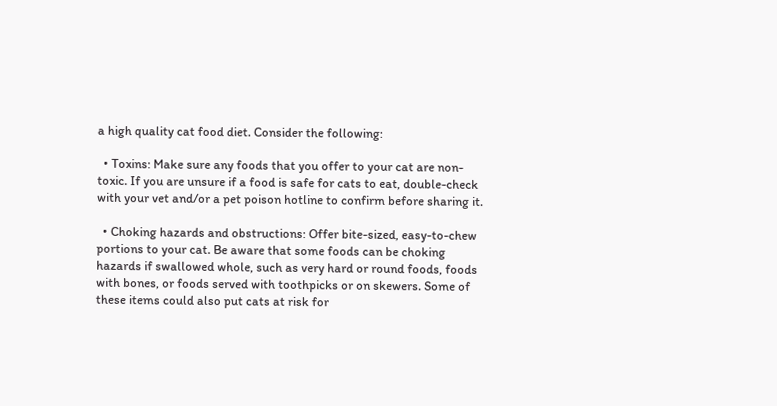a high quality cat food diet. Consider the following:

  • Toxins: Make sure any foods that you offer to your cat are non-toxic. If you are unsure if a food is safe for cats to eat, double-check with your vet and/or a pet poison hotline to confirm before sharing it.

  • Choking hazards and obstructions: Offer bite-sized, easy-to-chew portions to your cat. Be aware that some foods can be choking hazards if swallowed whole, such as very hard or round foods, foods with bones, or foods served with toothpicks or on skewers. Some of these items could also put cats at risk for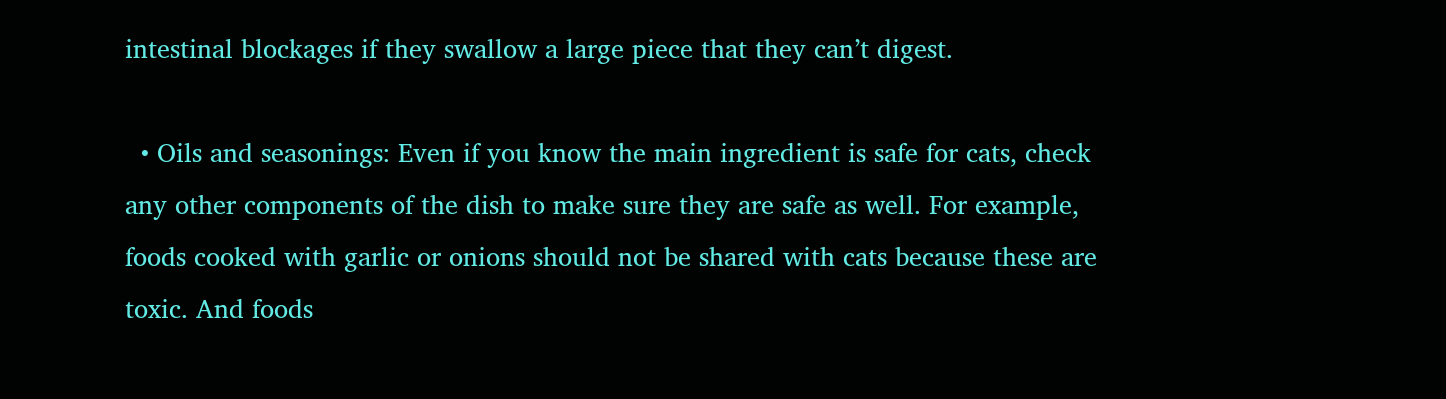intestinal blockages if they swallow a large piece that they can’t digest.

  • Oils and seasonings: Even if you know the main ingredient is safe for cats, check any other components of the dish to make sure they are safe as well. For example, foods cooked with garlic or onions should not be shared with cats because these are toxic. And foods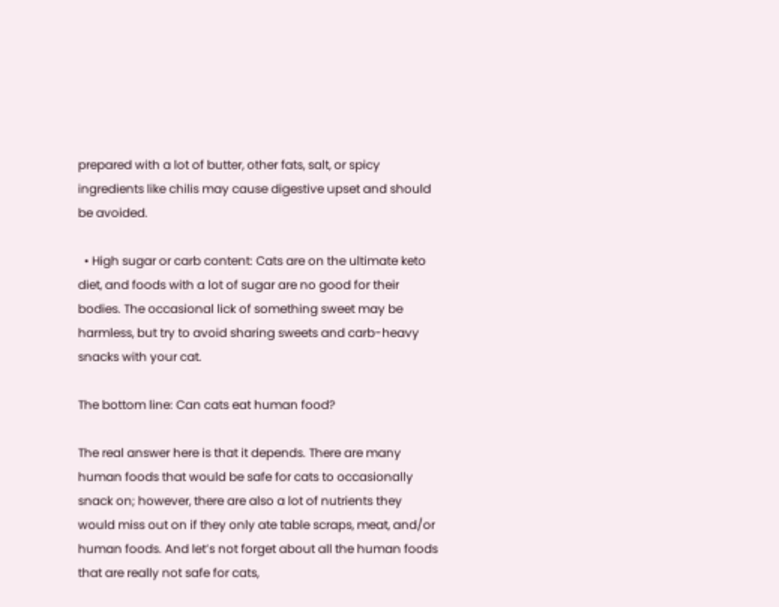prepared with a lot of butter, other fats, salt, or spicy ingredients like chilis may cause digestive upset and should be avoided.

  • High sugar or carb content: Cats are on the ultimate keto diet, and foods with a lot of sugar are no good for their bodies. The occasional lick of something sweet may be harmless, but try to avoid sharing sweets and carb-heavy snacks with your cat.

The bottom line: Can cats eat human food?

The real answer here is that it depends. There are many human foods that would be safe for cats to occasionally snack on; however, there are also a lot of nutrients they would miss out on if they only ate table scraps, meat, and/or human foods. And let’s not forget about all the human foods that are really not safe for cats,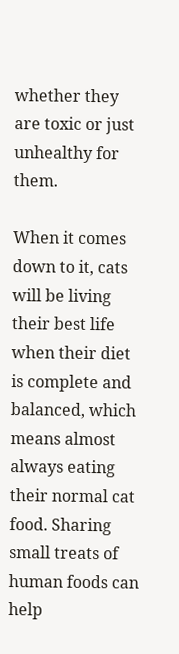whether they are toxic or just unhealthy for them.

When it comes down to it, cats will be living their best life when their diet is complete and balanced, which means almost always eating their normal cat food. Sharing small treats of human foods can help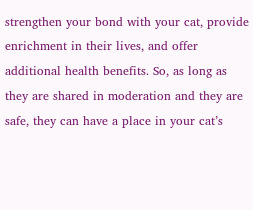strengthen your bond with your cat, provide enrichment in their lives, and offer additional health benefits. So, as long as they are shared in moderation and they are safe, they can have a place in your cat’s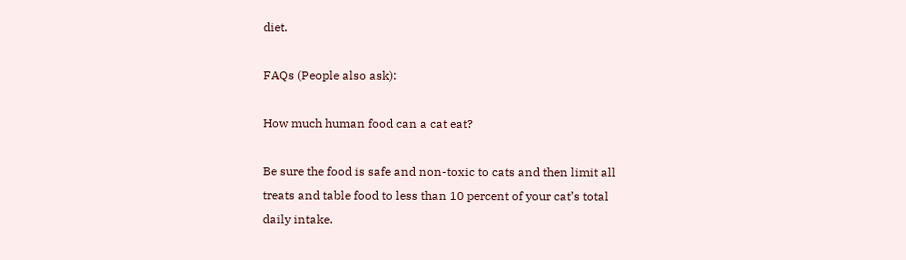diet.

FAQs (People also ask):

How much human food can a cat eat?

Be sure the food is safe and non-toxic to cats and then limit all treats and table food to less than 10 percent of your cat’s total daily intake.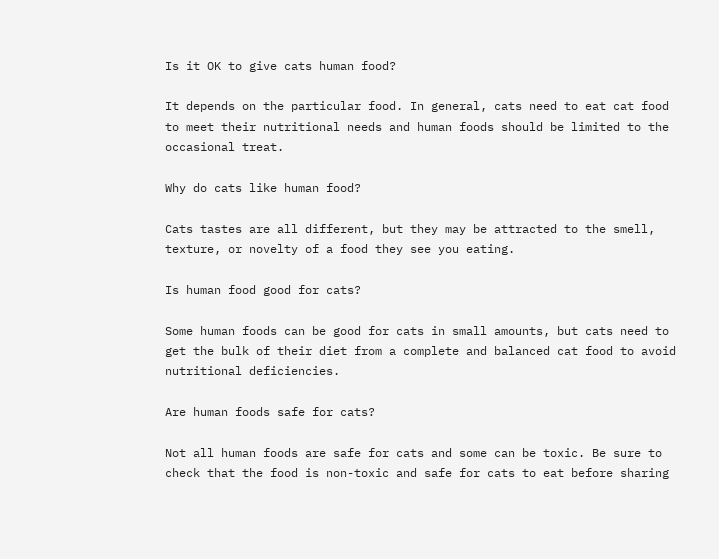Is it OK to give cats human food?

It depends on the particular food. In general, cats need to eat cat food to meet their nutritional needs and human foods should be limited to the occasional treat.

Why do cats like human food?

Cats tastes are all different, but they may be attracted to the smell, texture, or novelty of a food they see you eating.

Is human food good for cats?

Some human foods can be good for cats in small amounts, but cats need to get the bulk of their diet from a complete and balanced cat food to avoid nutritional deficiencies.

Are human foods safe for cats?

Not all human foods are safe for cats and some can be toxic. Be sure to check that the food is non-toxic and safe for cats to eat before sharing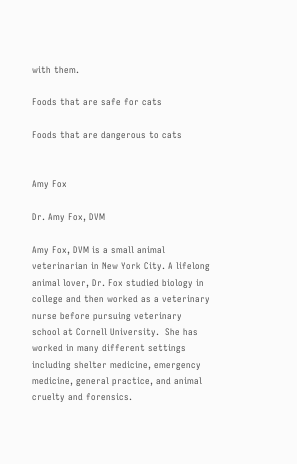with them.

Foods that are safe for cats

Foods that are dangerous to cats


Amy Fox

Dr. Amy Fox, DVM

Amy Fox, DVM is a small animal veterinarian in New York City. A lifelong animal lover, Dr. Fox studied biology in college and then worked as a veterinary nurse before pursuing veterinary school at Cornell University.  She has worked in many different settings including shelter medicine, emergency medicine, general practice, and animal cruelty and forensics.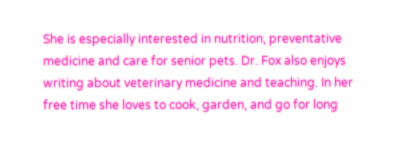She is especially interested in nutrition, preventative medicine and care for senior pets. Dr. Fox also enjoys writing about veterinary medicine and teaching. In her free time she loves to cook, garden, and go for long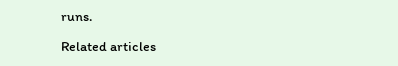runs.

Related articles